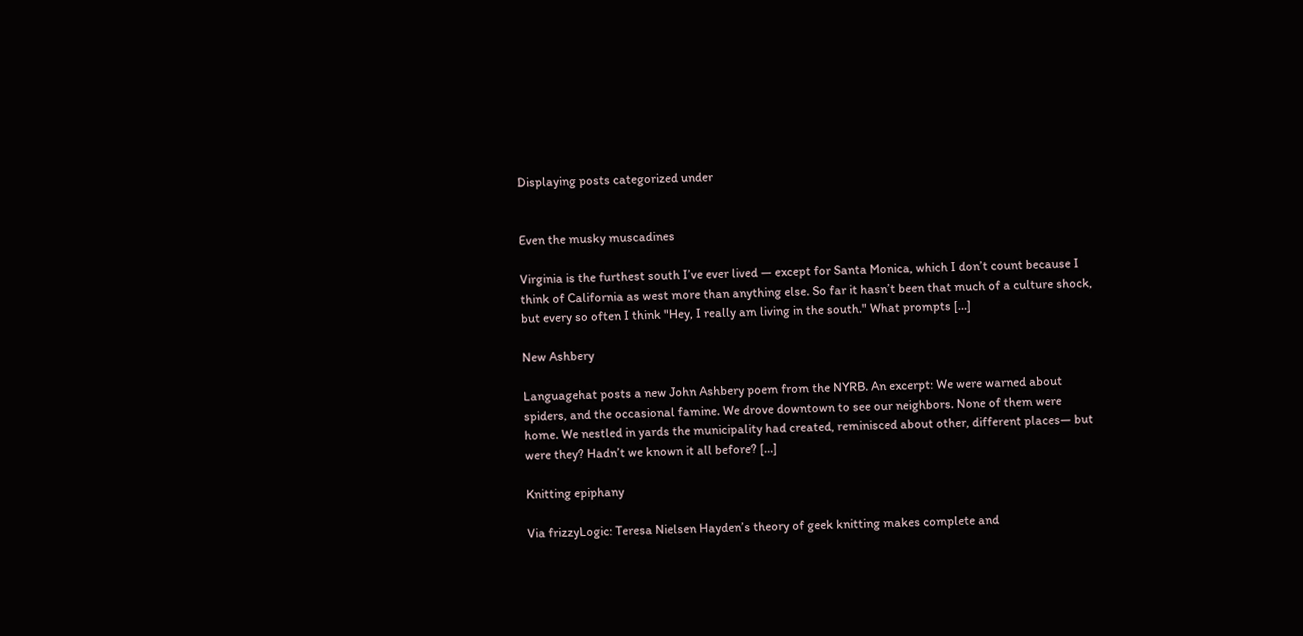Displaying posts categorized under


Even the musky muscadines

Virginia is the furthest south I’ve ever lived — except for Santa Monica, which I don’t count because I think of California as west more than anything else. So far it hasn’t been that much of a culture shock, but every so often I think "Hey, I really am living in the south." What prompts […]

New Ashbery

Languagehat posts a new John Ashbery poem from the NYRB. An excerpt: We were warned about spiders, and the occasional famine. We drove downtown to see our neighbors. None of them were home. We nestled in yards the municipality had created, reminisced about other, different places— but were they? Hadn’t we known it all before? […]

Knitting epiphany

Via frizzyLogic: Teresa Nielsen Hayden’s theory of geek knitting makes complete and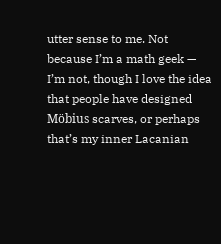utter sense to me. Not because I’m a math geek — I’m not, though I love the idea that people have designed Möbius scarves, or perhaps that’s my inner Lacanian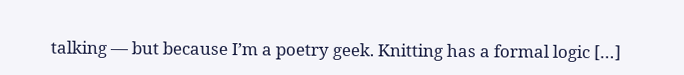talking — but because I’m a poetry geek. Knitting has a formal logic […]